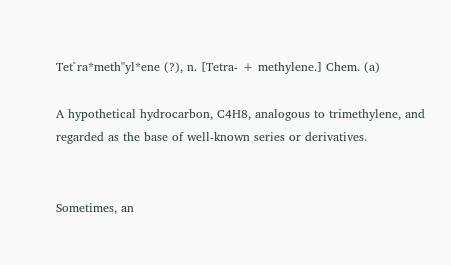Tet`ra*meth"yl*ene (?), n. [Tetra- + methylene.] Chem. (a)

A hypothetical hydrocarbon, C4H8, analogous to trimethylene, and regarded as the base of well-known series or derivatives.


Sometimes, an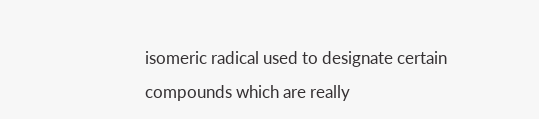isomeric radical used to designate certain compounds which are really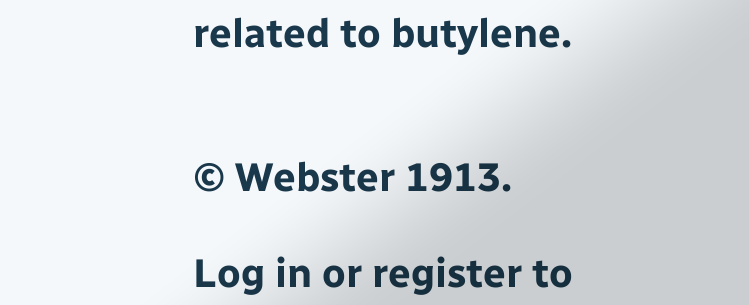related to butylene.


© Webster 1913.

Log in or register to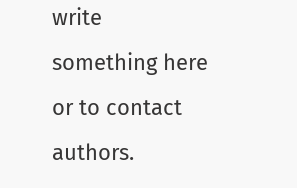write something here or to contact authors.